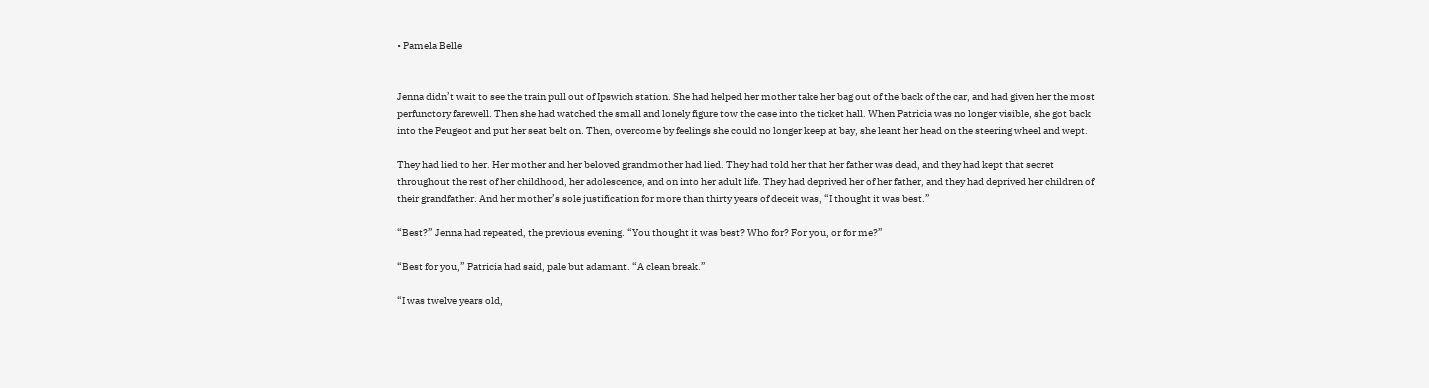• Pamela Belle


Jenna didn’t wait to see the train pull out of Ipswich station. She had helped her mother take her bag out of the back of the car, and had given her the most perfunctory farewell. Then she had watched the small and lonely figure tow the case into the ticket hall. When Patricia was no longer visible, she got back into the Peugeot and put her seat belt on. Then, overcome by feelings she could no longer keep at bay, she leant her head on the steering wheel and wept.

They had lied to her. Her mother and her beloved grandmother had lied. They had told her that her father was dead, and they had kept that secret throughout the rest of her childhood, her adolescence, and on into her adult life. They had deprived her of her father, and they had deprived her children of their grandfather. And her mother’s sole justification for more than thirty years of deceit was, “I thought it was best.”

“Best?” Jenna had repeated, the previous evening. “You thought it was best? Who for? For you, or for me?”

“Best for you,” Patricia had said, pale but adamant. “A clean break.”

“I was twelve years old,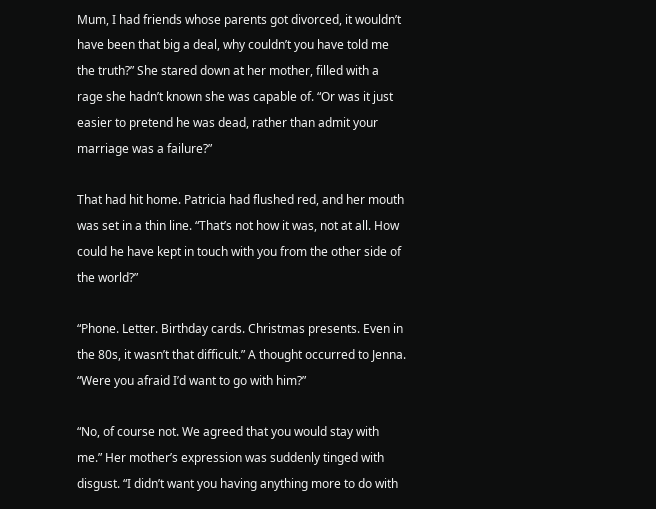Mum, I had friends whose parents got divorced, it wouldn’t have been that big a deal, why couldn’t you have told me the truth?” She stared down at her mother, filled with a rage she hadn’t known she was capable of. “Or was it just easier to pretend he was dead, rather than admit your marriage was a failure?”

That had hit home. Patricia had flushed red, and her mouth was set in a thin line. “That’s not how it was, not at all. How could he have kept in touch with you from the other side of the world?”

“Phone. Letter. Birthday cards. Christmas presents. Even in the 80s, it wasn’t that difficult.” A thought occurred to Jenna. “Were you afraid I’d want to go with him?”

“No, of course not. We agreed that you would stay with me.” Her mother’s expression was suddenly tinged with disgust. “I didn’t want you having anything more to do with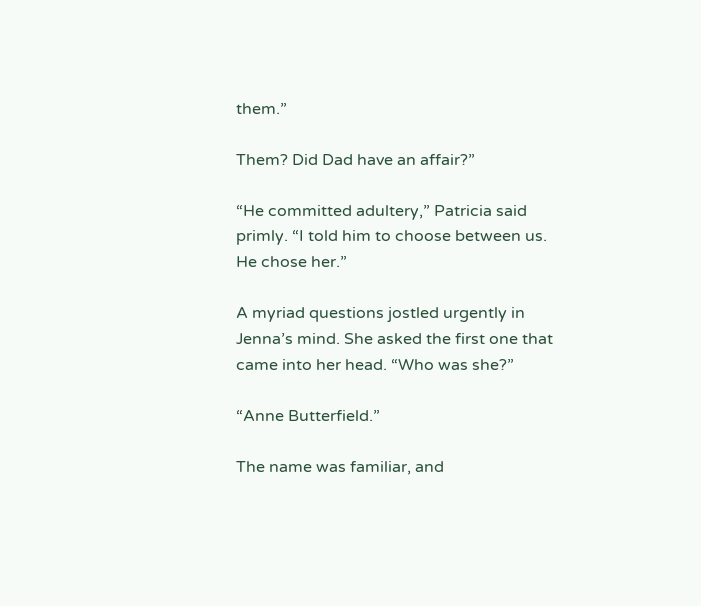them.”

Them? Did Dad have an affair?”

“He committed adultery,” Patricia said primly. “I told him to choose between us. He chose her.”

A myriad questions jostled urgently in Jenna’s mind. She asked the first one that came into her head. “Who was she?”

“Anne Butterfield.”

The name was familiar, and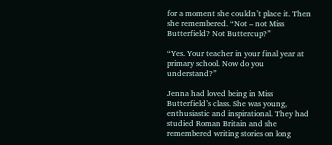for a moment she couldn’t place it. Then she remembered. “Not – not Miss Butterfield? Not Buttercup?”

“Yes. Your teacher in your final year at primary school. Now do you understand?”

Jenna had loved being in Miss Butterfield’s class. She was young, enthusiastic and inspirational. They had studied Roman Britain and she remembered writing stories on long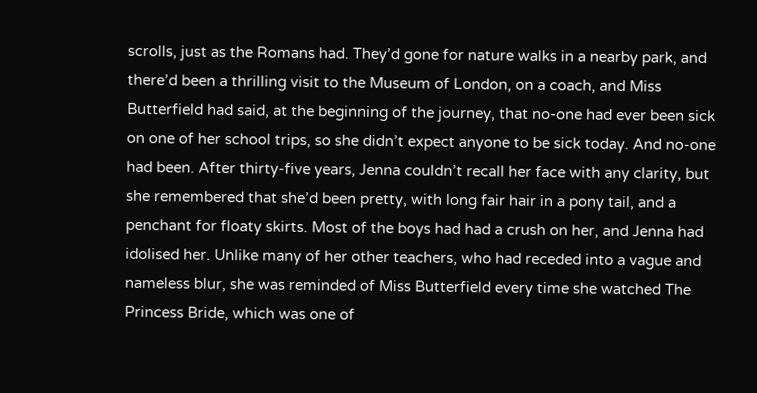scrolls, just as the Romans had. They’d gone for nature walks in a nearby park, and there’d been a thrilling visit to the Museum of London, on a coach, and Miss Butterfield had said, at the beginning of the journey, that no-one had ever been sick on one of her school trips, so she didn’t expect anyone to be sick today. And no-one had been. After thirty-five years, Jenna couldn’t recall her face with any clarity, but she remembered that she’d been pretty, with long fair hair in a pony tail, and a penchant for floaty skirts. Most of the boys had had a crush on her, and Jenna had idolised her. Unlike many of her other teachers, who had receded into a vague and nameless blur, she was reminded of Miss Butterfield every time she watched The Princess Bride, which was one of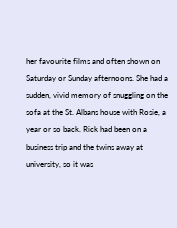her favourite films and often shown on Saturday or Sunday afternoons. She had a sudden, vivid memory of snuggling on the sofa at the St. Albans house with Rosie, a year or so back. Rick had been on a business trip and the twins away at university, so it was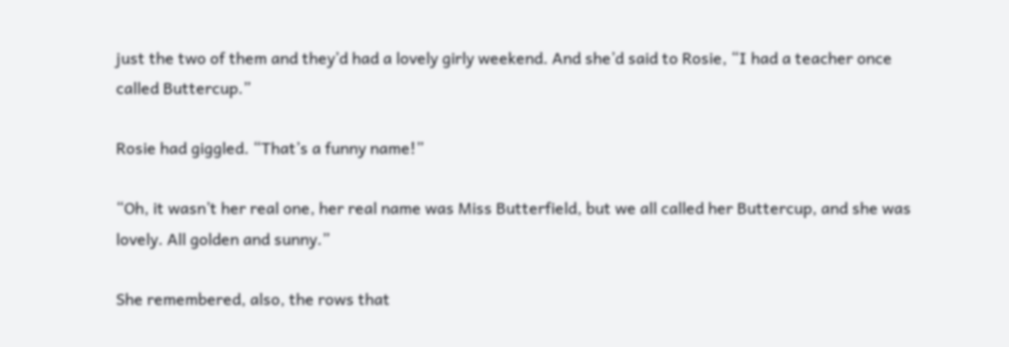just the two of them and they’d had a lovely girly weekend. And she’d said to Rosie, “I had a teacher once called Buttercup.”

Rosie had giggled. “That’s a funny name!”

“Oh, it wasn’t her real one, her real name was Miss Butterfield, but we all called her Buttercup, and she was lovely. All golden and sunny.”

She remembered, also, the rows that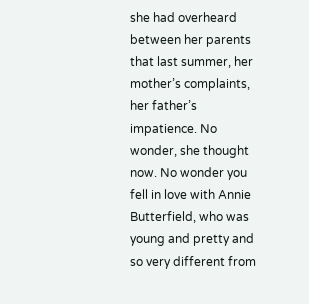she had overheard between her parents that last summer, her mother’s complaints, her father’s impatience. No wonder, she thought now. No wonder you fell in love with Annie Butterfield, who was young and pretty and so very different from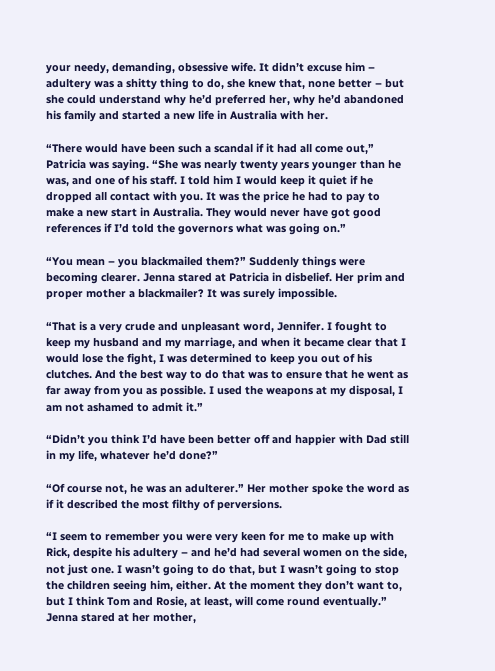your needy, demanding, obsessive wife. It didn’t excuse him – adultery was a shitty thing to do, she knew that, none better – but she could understand why he’d preferred her, why he’d abandoned his family and started a new life in Australia with her.

“There would have been such a scandal if it had all come out,” Patricia was saying. “She was nearly twenty years younger than he was, and one of his staff. I told him I would keep it quiet if he dropped all contact with you. It was the price he had to pay to make a new start in Australia. They would never have got good references if I’d told the governors what was going on.”

“You mean – you blackmailed them?” Suddenly things were becoming clearer. Jenna stared at Patricia in disbelief. Her prim and proper mother a blackmailer? It was surely impossible.

“That is a very crude and unpleasant word, Jennifer. I fought to keep my husband and my marriage, and when it became clear that I would lose the fight, I was determined to keep you out of his clutches. And the best way to do that was to ensure that he went as far away from you as possible. I used the weapons at my disposal, I am not ashamed to admit it.”

“Didn’t you think I’d have been better off and happier with Dad still in my life, whatever he’d done?”

“Of course not, he was an adulterer.” Her mother spoke the word as if it described the most filthy of perversions.

“I seem to remember you were very keen for me to make up with Rick, despite his adultery – and he’d had several women on the side, not just one. I wasn’t going to do that, but I wasn’t going to stop the children seeing him, either. At the moment they don’t want to, but I think Tom and Rosie, at least, will come round eventually.” Jenna stared at her mother,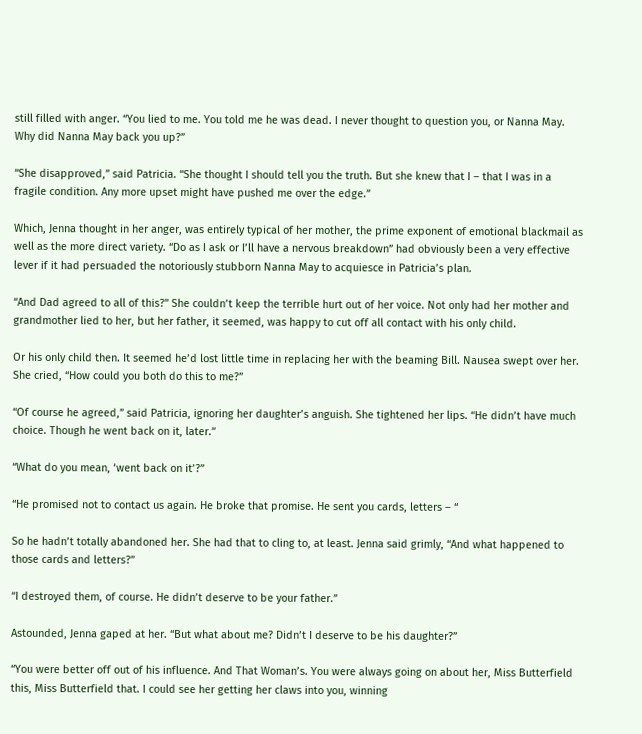still filled with anger. “You lied to me. You told me he was dead. I never thought to question you, or Nanna May. Why did Nanna May back you up?”

“She disapproved,” said Patricia. “She thought I should tell you the truth. But she knew that I – that I was in a fragile condition. Any more upset might have pushed me over the edge.”

Which, Jenna thought in her anger, was entirely typical of her mother, the prime exponent of emotional blackmail as well as the more direct variety. “Do as I ask or I’ll have a nervous breakdown” had obviously been a very effective lever if it had persuaded the notoriously stubborn Nanna May to acquiesce in Patricia’s plan.

“And Dad agreed to all of this?” She couldn’t keep the terrible hurt out of her voice. Not only had her mother and grandmother lied to her, but her father, it seemed, was happy to cut off all contact with his only child.

Or his only child then. It seemed he’d lost little time in replacing her with the beaming Bill. Nausea swept over her. She cried, “How could you both do this to me?”

“Of course he agreed,” said Patricia, ignoring her daughter’s anguish. She tightened her lips. “He didn’t have much choice. Though he went back on it, later.”

“What do you mean, ‘went back on it’?”

“He promised not to contact us again. He broke that promise. He sent you cards, letters – “

So he hadn’t totally abandoned her. She had that to cling to, at least. Jenna said grimly, “And what happened to those cards and letters?”

“I destroyed them, of course. He didn’t deserve to be your father.”

Astounded, Jenna gaped at her. “But what about me? Didn’t I deserve to be his daughter?”

“You were better off out of his influence. And That Woman’s. You were always going on about her, Miss Butterfield this, Miss Butterfield that. I could see her getting her claws into you, winning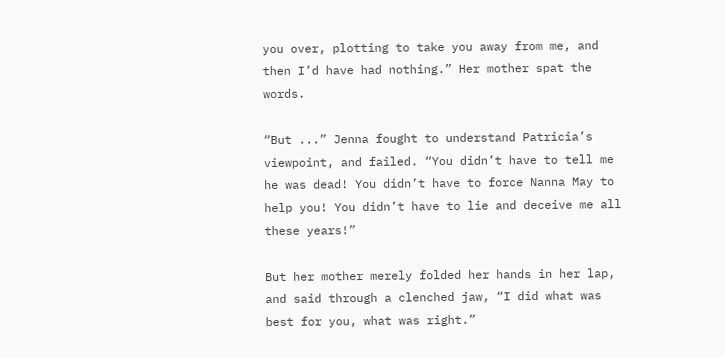you over, plotting to take you away from me, and then I’d have had nothing.” Her mother spat the words.

“But ...” Jenna fought to understand Patricia’s viewpoint, and failed. “You didn’t have to tell me he was dead! You didn’t have to force Nanna May to help you! You didn’t have to lie and deceive me all these years!”

But her mother merely folded her hands in her lap, and said through a clenched jaw, “I did what was best for you, what was right.”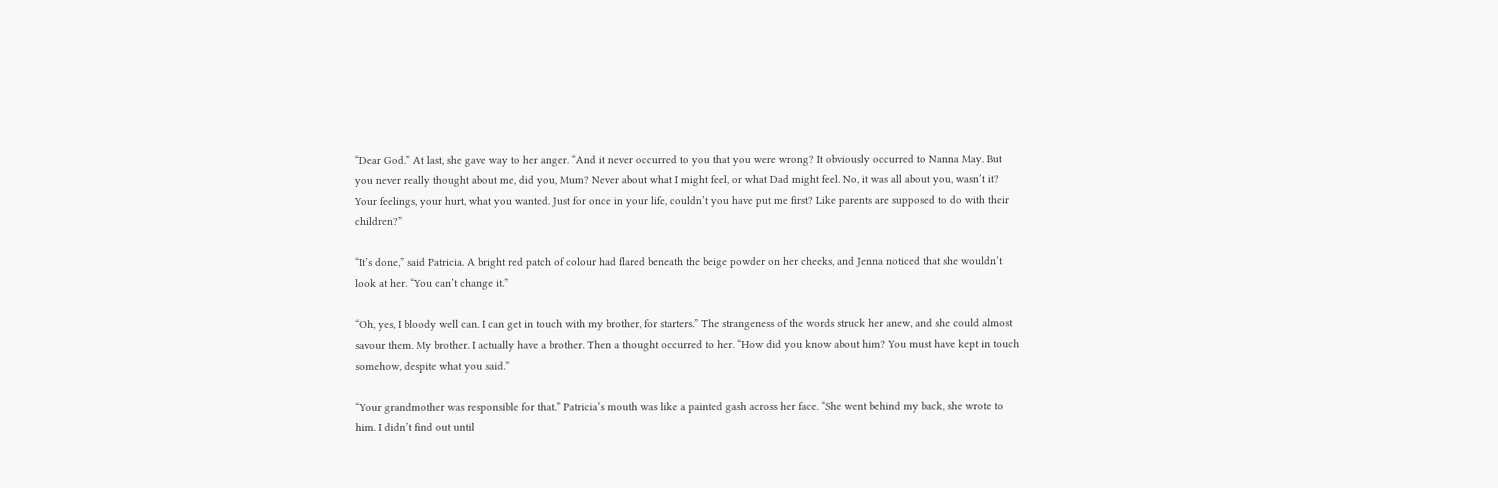“Dear God.” At last, she gave way to her anger. “And it never occurred to you that you were wrong? It obviously occurred to Nanna May. But you never really thought about me, did you, Mum? Never about what I might feel, or what Dad might feel. No, it was all about you, wasn’t it? Your feelings, your hurt, what you wanted. Just for once in your life, couldn’t you have put me first? Like parents are supposed to do with their children?”

“It’s done,” said Patricia. A bright red patch of colour had flared beneath the beige powder on her cheeks, and Jenna noticed that she wouldn’t look at her. “You can’t change it.”

“Oh, yes, I bloody well can. I can get in touch with my brother, for starters.” The strangeness of the words struck her anew, and she could almost savour them. My brother. I actually have a brother. Then a thought occurred to her. “How did you know about him? You must have kept in touch somehow, despite what you said.”

“Your grandmother was responsible for that.” Patricia’s mouth was like a painted gash across her face. “She went behind my back, she wrote to him. I didn’t find out until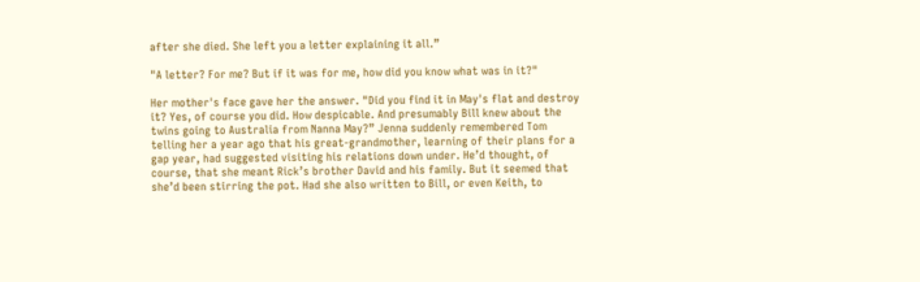after she died. She left you a letter explaining it all.”

"A letter? For me? But if it was for me, how did you know what was in it?"

Her mother's face gave her the answer. "Did you find it in May's flat and destroy it? Yes, of course you did. How despicable. And presumably Bill knew about the twins going to Australia from Nanna May?” Jenna suddenly remembered Tom telling her a year ago that his great-grandmother, learning of their plans for a gap year, had suggested visiting his relations down under. He’d thought, of course, that she meant Rick’s brother David and his family. But it seemed that she’d been stirring the pot. Had she also written to Bill, or even Keith, to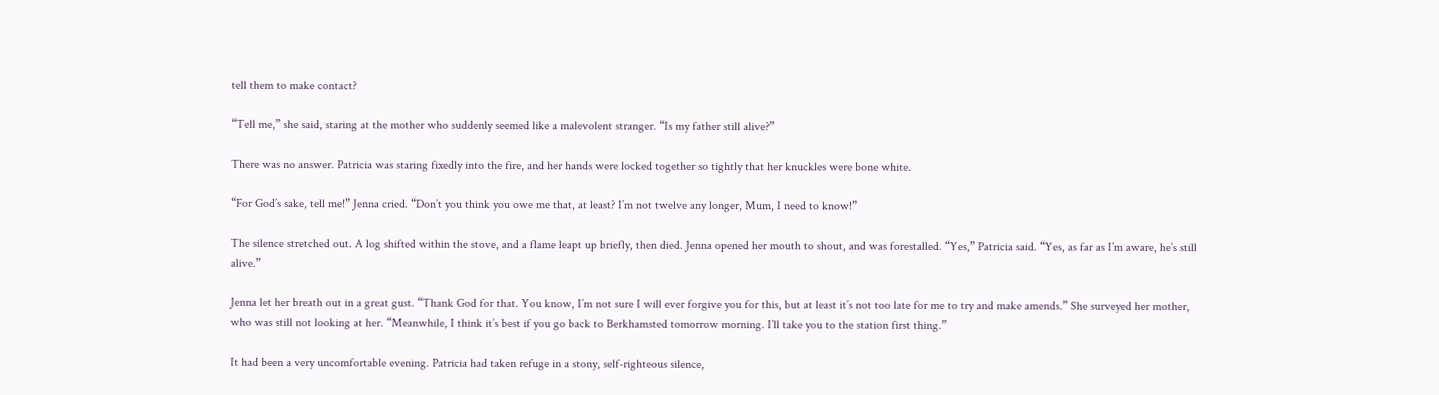tell them to make contact?

“Tell me,” she said, staring at the mother who suddenly seemed like a malevolent stranger. “Is my father still alive?”

There was no answer. Patricia was staring fixedly into the fire, and her hands were locked together so tightly that her knuckles were bone white.

“For God’s sake, tell me!” Jenna cried. “Don’t you think you owe me that, at least? I’m not twelve any longer, Mum, I need to know!”

The silence stretched out. A log shifted within the stove, and a flame leapt up briefly, then died. Jenna opened her mouth to shout, and was forestalled. “Yes,” Patricia said. “Yes, as far as I’m aware, he’s still alive.”

Jenna let her breath out in a great gust. “Thank God for that. You know, I’m not sure I will ever forgive you for this, but at least it’s not too late for me to try and make amends.” She surveyed her mother, who was still not looking at her. “Meanwhile, I think it’s best if you go back to Berkhamsted tomorrow morning. I’ll take you to the station first thing.”

It had been a very uncomfortable evening. Patricia had taken refuge in a stony, self-righteous silence,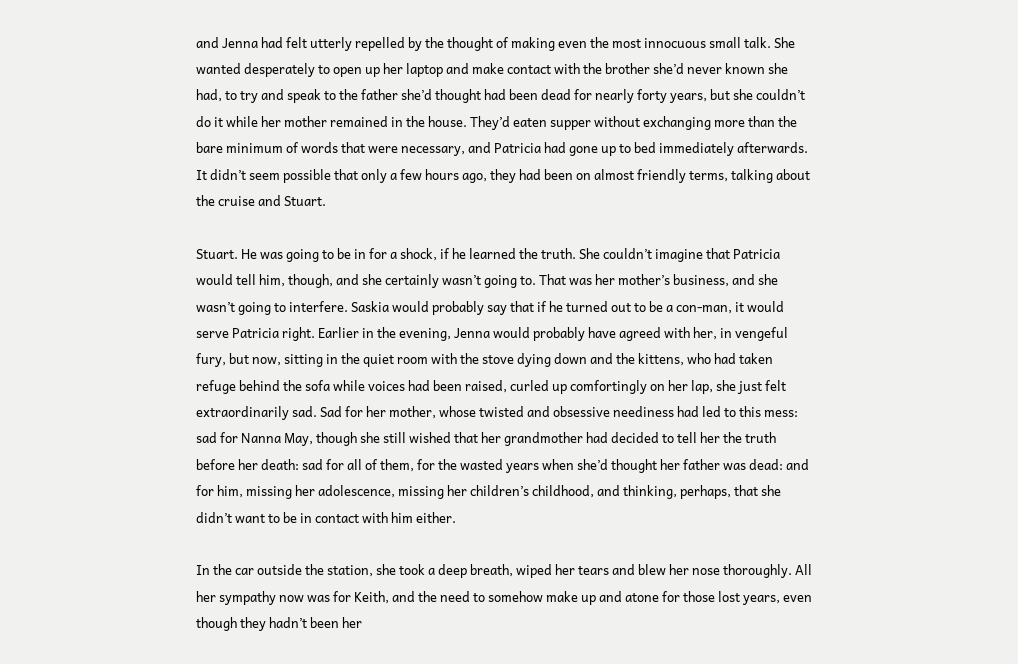and Jenna had felt utterly repelled by the thought of making even the most innocuous small talk. She wanted desperately to open up her laptop and make contact with the brother she’d never known she had, to try and speak to the father she’d thought had been dead for nearly forty years, but she couldn’t do it while her mother remained in the house. They’d eaten supper without exchanging more than the bare minimum of words that were necessary, and Patricia had gone up to bed immediately afterwards. It didn’t seem possible that only a few hours ago, they had been on almost friendly terms, talking about the cruise and Stuart.

Stuart. He was going to be in for a shock, if he learned the truth. She couldn’t imagine that Patricia would tell him, though, and she certainly wasn’t going to. That was her mother’s business, and she wasn’t going to interfere. Saskia would probably say that if he turned out to be a con-man, it would serve Patricia right. Earlier in the evening, Jenna would probably have agreed with her, in vengeful fury, but now, sitting in the quiet room with the stove dying down and the kittens, who had taken refuge behind the sofa while voices had been raised, curled up comfortingly on her lap, she just felt extraordinarily sad. Sad for her mother, whose twisted and obsessive neediness had led to this mess: sad for Nanna May, though she still wished that her grandmother had decided to tell her the truth before her death: sad for all of them, for the wasted years when she’d thought her father was dead: and for him, missing her adolescence, missing her children’s childhood, and thinking, perhaps, that she didn’t want to be in contact with him either.

In the car outside the station, she took a deep breath, wiped her tears and blew her nose thoroughly. All her sympathy now was for Keith, and the need to somehow make up and atone for those lost years, even though they hadn’t been her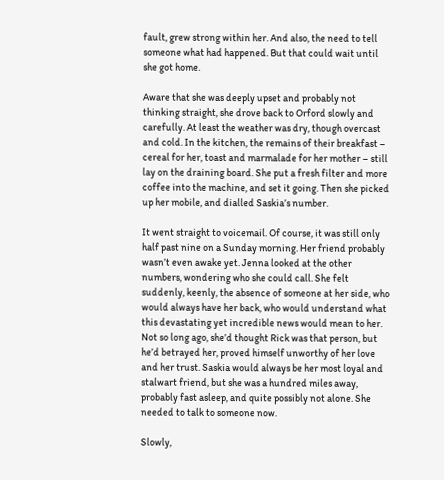fault, grew strong within her. And also, the need to tell someone what had happened. But that could wait until she got home.

Aware that she was deeply upset and probably not thinking straight, she drove back to Orford slowly and carefully. At least the weather was dry, though overcast and cold. In the kitchen, the remains of their breakfast – cereal for her, toast and marmalade for her mother – still lay on the draining board. She put a fresh filter and more coffee into the machine, and set it going. Then she picked up her mobile, and dialled Saskia’s number.

It went straight to voicemail. Of course, it was still only half past nine on a Sunday morning. Her friend probably wasn’t even awake yet. Jenna looked at the other numbers, wondering who she could call. She felt suddenly, keenly, the absence of someone at her side, who would always have her back, who would understand what this devastating yet incredible news would mean to her. Not so long ago, she’d thought Rick was that person, but he’d betrayed her, proved himself unworthy of her love and her trust. Saskia would always be her most loyal and stalwart friend, but she was a hundred miles away, probably fast asleep, and quite possibly not alone. She needed to talk to someone now.

Slowly,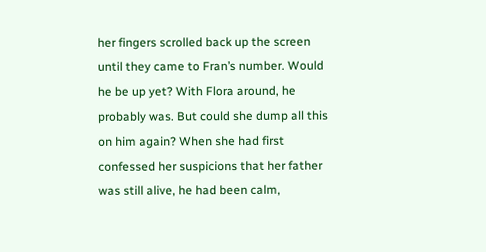her fingers scrolled back up the screen until they came to Fran’s number. Would he be up yet? With Flora around, he probably was. But could she dump all this on him again? When she had first confessed her suspicions that her father was still alive, he had been calm,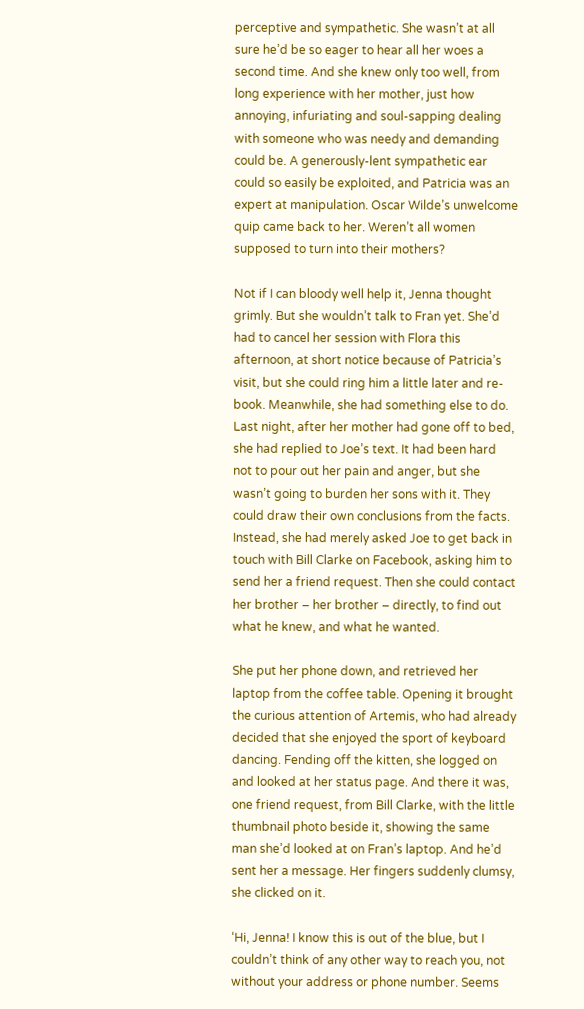perceptive and sympathetic. She wasn’t at all sure he’d be so eager to hear all her woes a second time. And she knew only too well, from long experience with her mother, just how annoying, infuriating and soul-sapping dealing with someone who was needy and demanding could be. A generously-lent sympathetic ear could so easily be exploited, and Patricia was an expert at manipulation. Oscar Wilde’s unwelcome quip came back to her. Weren’t all women supposed to turn into their mothers?

Not if I can bloody well help it, Jenna thought grimly. But she wouldn’t talk to Fran yet. She’d had to cancel her session with Flora this afternoon, at short notice because of Patricia’s visit, but she could ring him a little later and re-book. Meanwhile, she had something else to do. Last night, after her mother had gone off to bed, she had replied to Joe’s text. It had been hard not to pour out her pain and anger, but she wasn’t going to burden her sons with it. They could draw their own conclusions from the facts. Instead, she had merely asked Joe to get back in touch with Bill Clarke on Facebook, asking him to send her a friend request. Then she could contact her brother – her brother – directly, to find out what he knew, and what he wanted.

She put her phone down, and retrieved her laptop from the coffee table. Opening it brought the curious attention of Artemis, who had already decided that she enjoyed the sport of keyboard dancing. Fending off the kitten, she logged on and looked at her status page. And there it was, one friend request, from Bill Clarke, with the little thumbnail photo beside it, showing the same man she’d looked at on Fran’s laptop. And he’d sent her a message. Her fingers suddenly clumsy, she clicked on it.

‘Hi, Jenna! I know this is out of the blue, but I couldn’t think of any other way to reach you, not without your address or phone number. Seems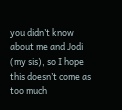you didn’t know about me and Jodi (my sis), so I hope this doesn’t come as too much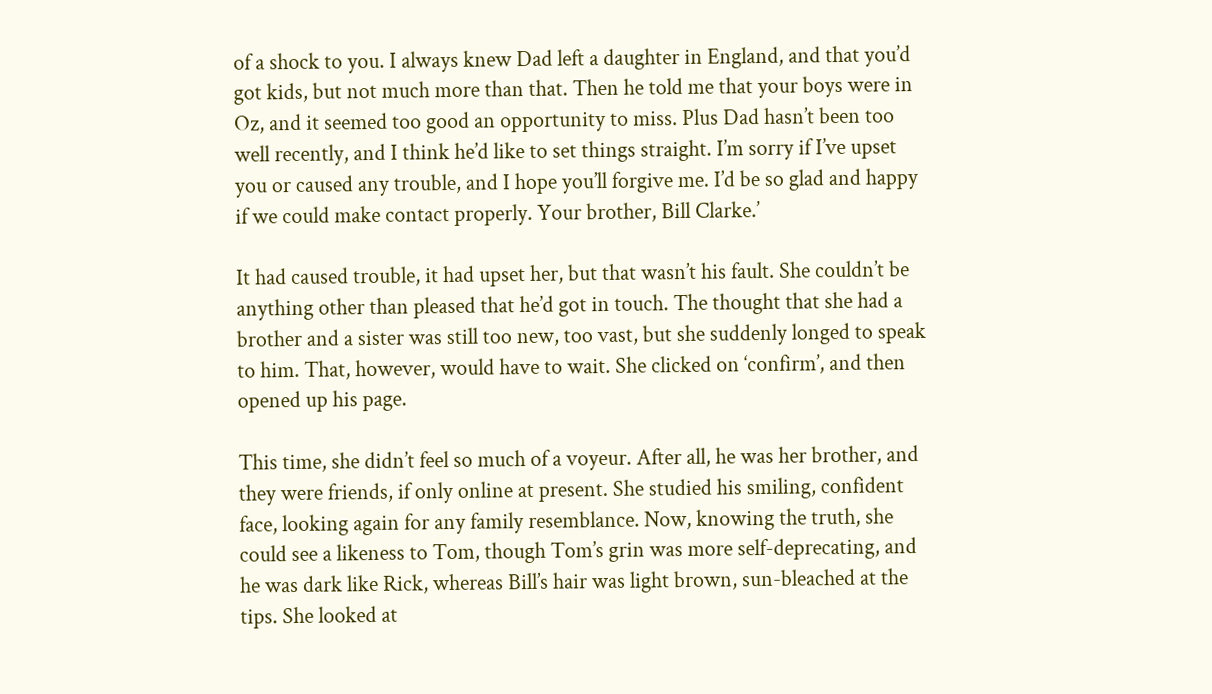of a shock to you. I always knew Dad left a daughter in England, and that you’d got kids, but not much more than that. Then he told me that your boys were in Oz, and it seemed too good an opportunity to miss. Plus Dad hasn’t been too well recently, and I think he’d like to set things straight. I’m sorry if I’ve upset you or caused any trouble, and I hope you’ll forgive me. I’d be so glad and happy if we could make contact properly. Your brother, Bill Clarke.’

It had caused trouble, it had upset her, but that wasn’t his fault. She couldn’t be anything other than pleased that he’d got in touch. The thought that she had a brother and a sister was still too new, too vast, but she suddenly longed to speak to him. That, however, would have to wait. She clicked on ‘confirm’, and then opened up his page.

This time, she didn’t feel so much of a voyeur. After all, he was her brother, and they were friends, if only online at present. She studied his smiling, confident face, looking again for any family resemblance. Now, knowing the truth, she could see a likeness to Tom, though Tom’s grin was more self-deprecating, and he was dark like Rick, whereas Bill’s hair was light brown, sun-bleached at the tips. She looked at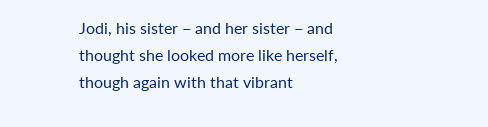Jodi, his sister – and her sister – and thought she looked more like herself, though again with that vibrant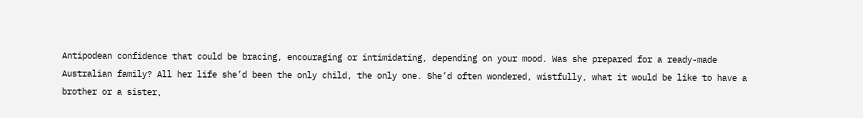Antipodean confidence that could be bracing, encouraging or intimidating, depending on your mood. Was she prepared for a ready-made Australian family? All her life she’d been the only child, the only one. She’d often wondered, wistfully, what it would be like to have a brother or a sister,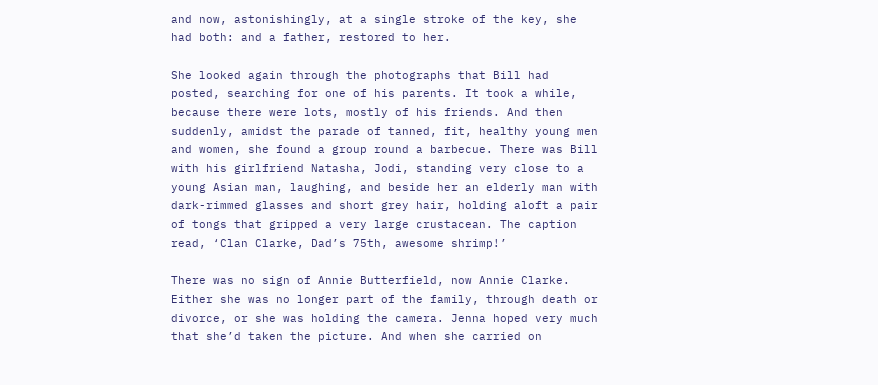and now, astonishingly, at a single stroke of the key, she had both: and a father, restored to her.

She looked again through the photographs that Bill had posted, searching for one of his parents. It took a while, because there were lots, mostly of his friends. And then suddenly, amidst the parade of tanned, fit, healthy young men and women, she found a group round a barbecue. There was Bill with his girlfriend Natasha, Jodi, standing very close to a young Asian man, laughing, and beside her an elderly man with dark-rimmed glasses and short grey hair, holding aloft a pair of tongs that gripped a very large crustacean. The caption read, ‘Clan Clarke, Dad’s 75th, awesome shrimp!’

There was no sign of Annie Butterfield, now Annie Clarke. Either she was no longer part of the family, through death or divorce, or she was holding the camera. Jenna hoped very much that she’d taken the picture. And when she carried on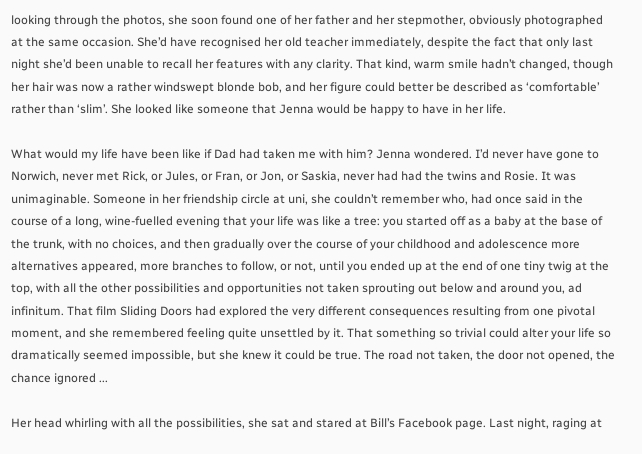looking through the photos, she soon found one of her father and her stepmother, obviously photographed at the same occasion. She’d have recognised her old teacher immediately, despite the fact that only last night she’d been unable to recall her features with any clarity. That kind, warm smile hadn’t changed, though her hair was now a rather windswept blonde bob, and her figure could better be described as ‘comfortable’ rather than ‘slim’. She looked like someone that Jenna would be happy to have in her life.

What would my life have been like if Dad had taken me with him? Jenna wondered. I’d never have gone to Norwich, never met Rick, or Jules, or Fran, or Jon, or Saskia, never had had the twins and Rosie. It was unimaginable. Someone in her friendship circle at uni, she couldn’t remember who, had once said in the course of a long, wine-fuelled evening that your life was like a tree: you started off as a baby at the base of the trunk, with no choices, and then gradually over the course of your childhood and adolescence more alternatives appeared, more branches to follow, or not, until you ended up at the end of one tiny twig at the top, with all the other possibilities and opportunities not taken sprouting out below and around you, ad infinitum. That film Sliding Doors had explored the very different consequences resulting from one pivotal moment, and she remembered feeling quite unsettled by it. That something so trivial could alter your life so dramatically seemed impossible, but she knew it could be true. The road not taken, the door not opened, the chance ignored ...

Her head whirling with all the possibilities, she sat and stared at Bill’s Facebook page. Last night, raging at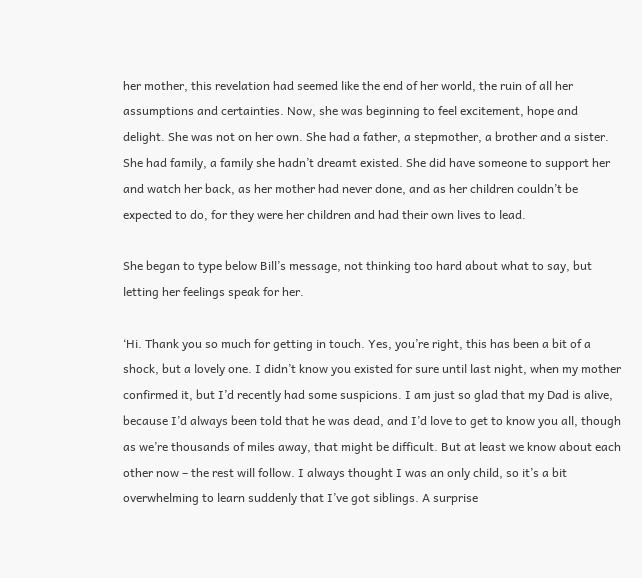her mother, this revelation had seemed like the end of her world, the ruin of all her assumptions and certainties. Now, she was beginning to feel excitement, hope and delight. She was not on her own. She had a father, a stepmother, a brother and a sister. She had family, a family she hadn’t dreamt existed. She did have someone to support her and watch her back, as her mother had never done, and as her children couldn’t be expected to do, for they were her children and had their own lives to lead.

She began to type below Bill’s message, not thinking too hard about what to say, but letting her feelings speak for her.

‘Hi. Thank you so much for getting in touch. Yes, you’re right, this has been a bit of a shock, but a lovely one. I didn’t know you existed for sure until last night, when my mother confirmed it, but I’d recently had some suspicions. I am just so glad that my Dad is alive, because I’d always been told that he was dead, and I’d love to get to know you all, though as we’re thousands of miles away, that might be difficult. But at least we know about each other now – the rest will follow. I always thought I was an only child, so it’s a bit overwhelming to learn suddenly that I’ve got siblings. A surprise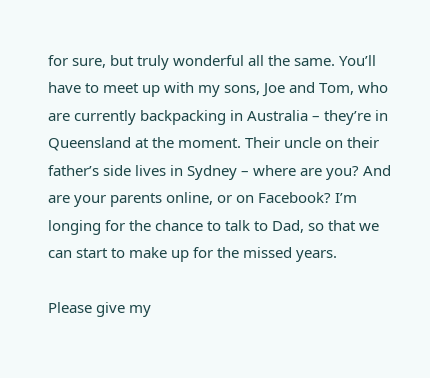for sure, but truly wonderful all the same. You’ll have to meet up with my sons, Joe and Tom, who are currently backpacking in Australia – they’re in Queensland at the moment. Their uncle on their father’s side lives in Sydney – where are you? And are your parents online, or on Facebook? I’m longing for the chance to talk to Dad, so that we can start to make up for the missed years.

Please give my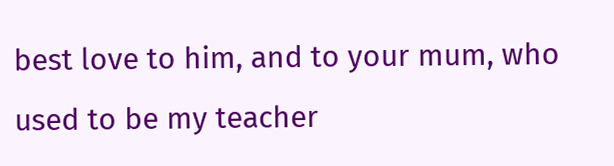best love to him, and to your mum, who used to be my teacher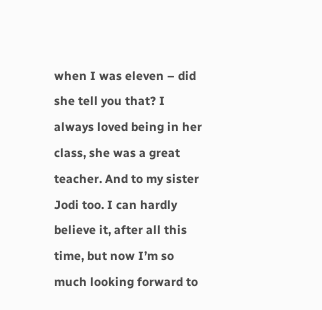when I was eleven – did she tell you that? I always loved being in her class, she was a great teacher. And to my sister Jodi too. I can hardly believe it, after all this time, but now I’m so much looking forward to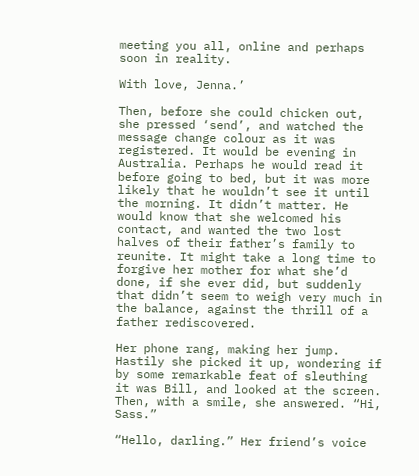meeting you all, online and perhaps soon in reality.

With love, Jenna.’

Then, before she could chicken out, she pressed ‘send’, and watched the message change colour as it was registered. It would be evening in Australia. Perhaps he would read it before going to bed, but it was more likely that he wouldn’t see it until the morning. It didn’t matter. He would know that she welcomed his contact, and wanted the two lost halves of their father’s family to reunite. It might take a long time to forgive her mother for what she’d done, if she ever did, but suddenly that didn’t seem to weigh very much in the balance, against the thrill of a father rediscovered.

Her phone rang, making her jump. Hastily she picked it up, wondering if by some remarkable feat of sleuthing it was Bill, and looked at the screen. Then, with a smile, she answered. “Hi, Sass.”

“Hello, darling.” Her friend’s voice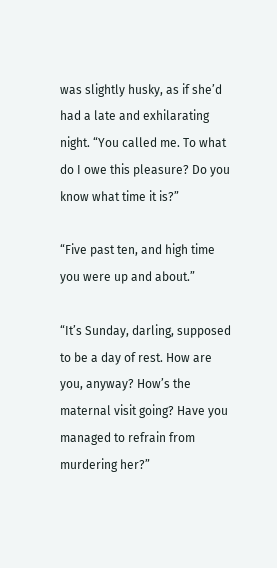was slightly husky, as if she’d had a late and exhilarating night. “You called me. To what do I owe this pleasure? Do you know what time it is?”

“Five past ten, and high time you were up and about.”

“It’s Sunday, darling, supposed to be a day of rest. How are you, anyway? How’s the maternal visit going? Have you managed to refrain from murdering her?”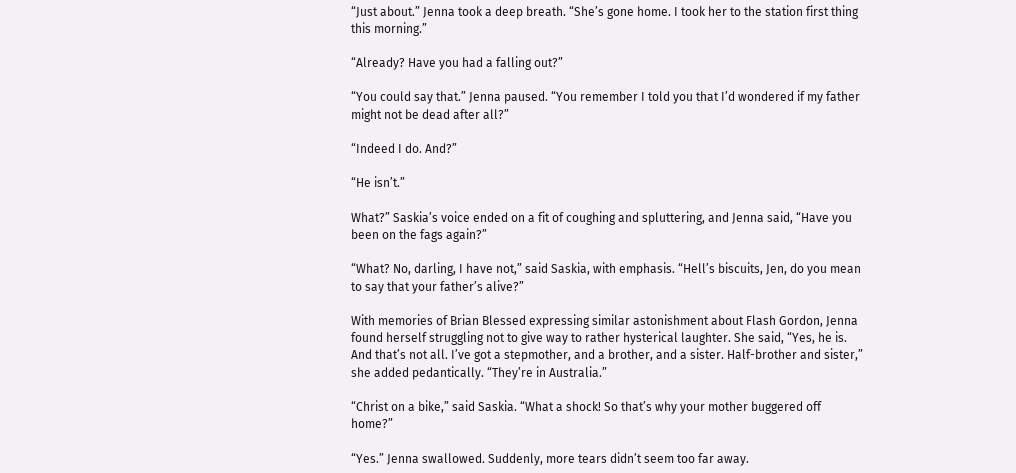“Just about.” Jenna took a deep breath. “She’s gone home. I took her to the station first thing this morning.”

“Already? Have you had a falling out?”

“You could say that.” Jenna paused. “You remember I told you that I’d wondered if my father might not be dead after all?”

“Indeed I do. And?”

“He isn’t.”

What?” Saskia’s voice ended on a fit of coughing and spluttering, and Jenna said, “Have you been on the fags again?”

“What? No, darling, I have not,” said Saskia, with emphasis. “Hell’s biscuits, Jen, do you mean to say that your father’s alive?”

With memories of Brian Blessed expressing similar astonishment about Flash Gordon, Jenna found herself struggling not to give way to rather hysterical laughter. She said, “Yes, he is. And that’s not all. I’ve got a stepmother, and a brother, and a sister. Half-brother and sister,” she added pedantically. “They’re in Australia.”

“Christ on a bike,” said Saskia. “What a shock! So that’s why your mother buggered off home?”

“Yes.” Jenna swallowed. Suddenly, more tears didn’t seem too far away.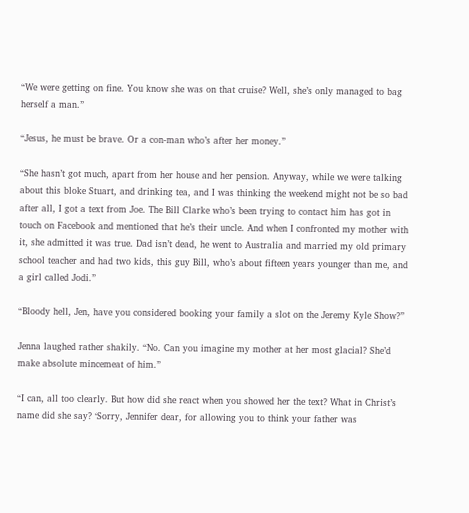“We were getting on fine. You know she was on that cruise? Well, she’s only managed to bag herself a man.”

“Jesus, he must be brave. Or a con-man who’s after her money.”

“She hasn’t got much, apart from her house and her pension. Anyway, while we were talking about this bloke Stuart, and drinking tea, and I was thinking the weekend might not be so bad after all, I got a text from Joe. The Bill Clarke who’s been trying to contact him has got in touch on Facebook and mentioned that he’s their uncle. And when I confronted my mother with it, she admitted it was true. Dad isn’t dead, he went to Australia and married my old primary school teacher and had two kids, this guy Bill, who’s about fifteen years younger than me, and a girl called Jodi.”

“Bloody hell, Jen, have you considered booking your family a slot on the Jeremy Kyle Show?”

Jenna laughed rather shakily. “No. Can you imagine my mother at her most glacial? She’d make absolute mincemeat of him.”

“I can, all too clearly. But how did she react when you showed her the text? What in Christ’s name did she say? ‘Sorry, Jennifer dear, for allowing you to think your father was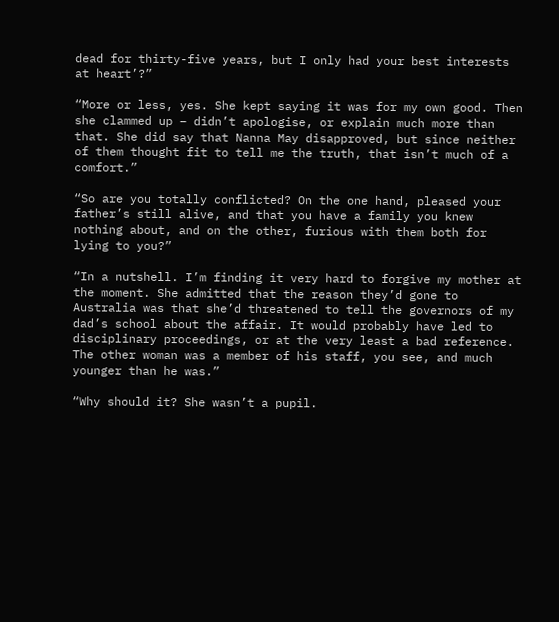dead for thirty-five years, but I only had your best interests at heart’?”

“More or less, yes. She kept saying it was for my own good. Then she clammed up – didn’t apologise, or explain much more than that. She did say that Nanna May disapproved, but since neither of them thought fit to tell me the truth, that isn’t much of a comfort.”

“So are you totally conflicted? On the one hand, pleased your father’s still alive, and that you have a family you knew nothing about, and on the other, furious with them both for lying to you?”

“In a nutshell. I’m finding it very hard to forgive my mother at the moment. She admitted that the reason they’d gone to Australia was that she’d threatened to tell the governors of my dad’s school about the affair. It would probably have led to disciplinary proceedings, or at the very least a bad reference. The other woman was a member of his staff, you see, and much younger than he was.”

“Why should it? She wasn’t a pupil.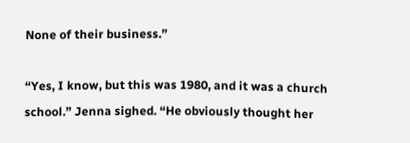None of their business.”

“Yes, I know, but this was 1980, and it was a church school.” Jenna sighed. “He obviously thought her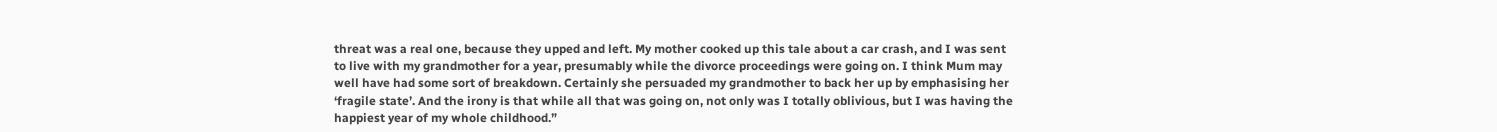threat was a real one, because they upped and left. My mother cooked up this tale about a car crash, and I was sent to live with my grandmother for a year, presumably while the divorce proceedings were going on. I think Mum may well have had some sort of breakdown. Certainly she persuaded my grandmother to back her up by emphasising her ‘fragile state’. And the irony is that while all that was going on, not only was I totally oblivious, but I was having the happiest year of my whole childhood.”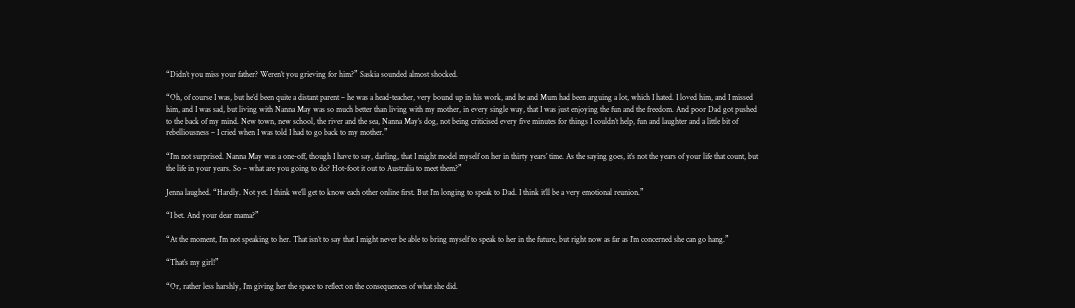“Didn’t you miss your father? Weren’t you grieving for him?” Saskia sounded almost shocked.

“Oh, of course I was, but he’d been quite a distant parent – he was a head-teacher, very bound up in his work, and he and Mum had been arguing a lot, which I hated. I loved him, and I missed him, and I was sad, but living with Nanna May was so much better than living with my mother, in every single way, that I was just enjoying the fun and the freedom. And poor Dad got pushed to the back of my mind. New town, new school, the river and the sea, Nanna May’s dog, not being criticised every five minutes for things I couldn’t help, fun and laughter and a little bit of rebelliousness – I cried when I was told I had to go back to my mother.”

“I’m not surprised. Nanna May was a one-off, though I have to say, darling, that I might model myself on her in thirty years’ time. As the saying goes, it’s not the years of your life that count, but the life in your years. So – what are you going to do? Hot-foot it out to Australia to meet them?”

Jenna laughed. “Hardly. Not yet. I think we’ll get to know each other online first. But I’m longing to speak to Dad. I think it’ll be a very emotional reunion.”

“I bet. And your dear mama?”

“At the moment, I’m not speaking to her. That isn’t to say that I might never be able to bring myself to speak to her in the future, but right now as far as I’m concerned she can go hang.”

“That’s my girl!”

“Or, rather less harshly, I’m giving her the space to reflect on the consequences of what she did.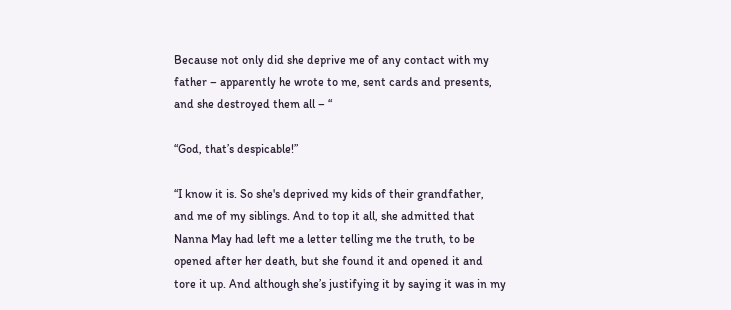Because not only did she deprive me of any contact with my father – apparently he wrote to me, sent cards and presents, and she destroyed them all – “

“God, that’s despicable!”

“I know it is. So she's deprived my kids of their grandfather, and me of my siblings. And to top it all, she admitted that Nanna May had left me a letter telling me the truth, to be opened after her death, but she found it and opened it and tore it up. And although she’s justifying it by saying it was in my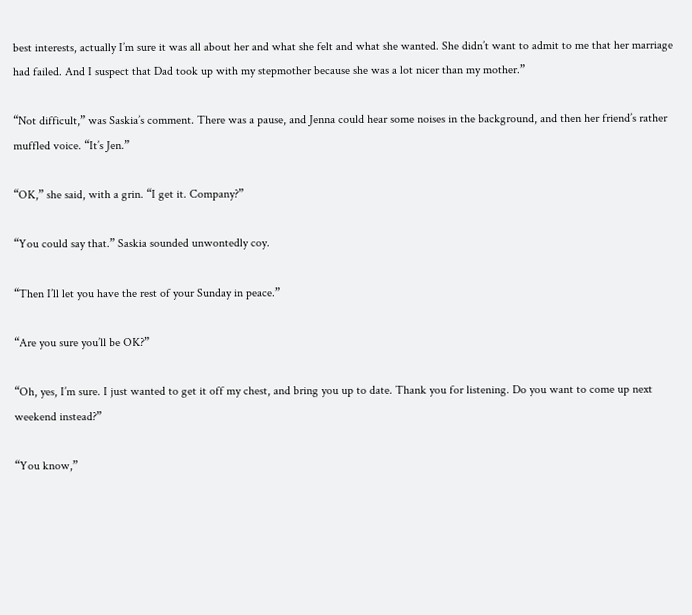best interests, actually I’m sure it was all about her and what she felt and what she wanted. She didn’t want to admit to me that her marriage had failed. And I suspect that Dad took up with my stepmother because she was a lot nicer than my mother.”

“Not difficult,” was Saskia’s comment. There was a pause, and Jenna could hear some noises in the background, and then her friend’s rather muffled voice. “It’s Jen.”

“OK,” she said, with a grin. “I get it. Company?”

“You could say that.” Saskia sounded unwontedly coy.

“Then I’ll let you have the rest of your Sunday in peace.”

“Are you sure you’ll be OK?”

“Oh, yes, I’m sure. I just wanted to get it off my chest, and bring you up to date. Thank you for listening. Do you want to come up next weekend instead?”

“You know,”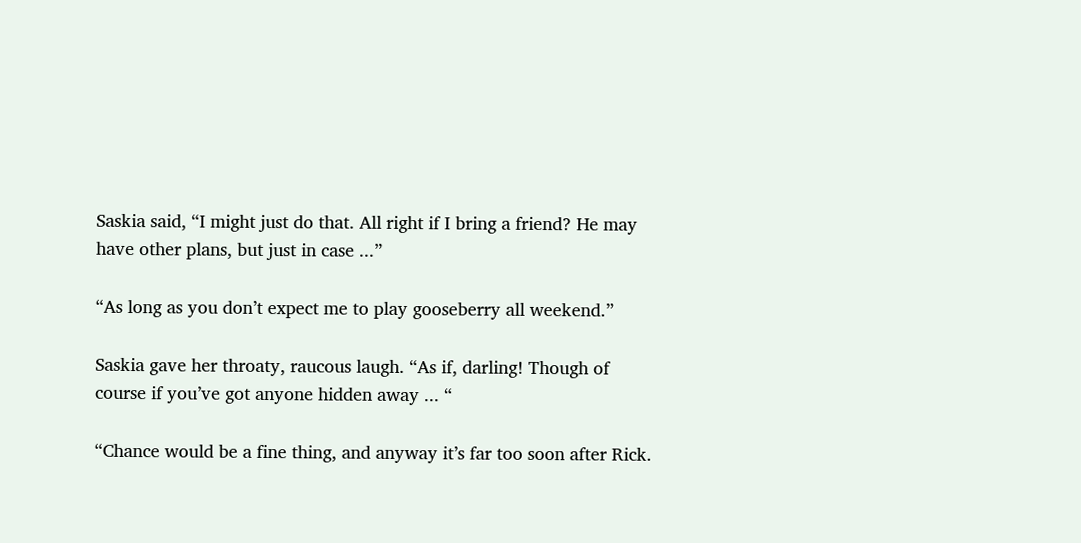Saskia said, “I might just do that. All right if I bring a friend? He may have other plans, but just in case ...”

“As long as you don’t expect me to play gooseberry all weekend.”

Saskia gave her throaty, raucous laugh. “As if, darling! Though of course if you’ve got anyone hidden away ... “

“Chance would be a fine thing, and anyway it’s far too soon after Rick.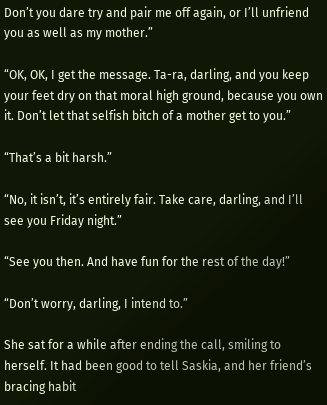Don’t you dare try and pair me off again, or I’ll unfriend you as well as my mother.”

“OK, OK, I get the message. Ta-ra, darling, and you keep your feet dry on that moral high ground, because you own it. Don’t let that selfish bitch of a mother get to you.”

“That’s a bit harsh.”

“No, it isn’t, it’s entirely fair. Take care, darling, and I’ll see you Friday night.”

“See you then. And have fun for the rest of the day!”

“Don’t worry, darling, I intend to.”

She sat for a while after ending the call, smiling to herself. It had been good to tell Saskia, and her friend’s bracing habit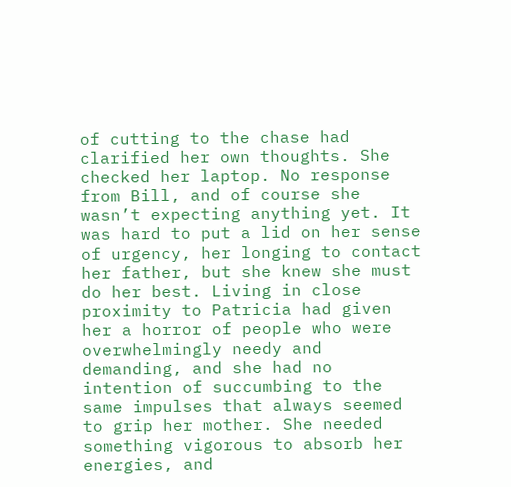of cutting to the chase had clarified her own thoughts. She checked her laptop. No response from Bill, and of course she wasn’t expecting anything yet. It was hard to put a lid on her sense of urgency, her longing to contact her father, but she knew she must do her best. Living in close proximity to Patricia had given her a horror of people who were overwhelmingly needy and demanding, and she had no intention of succumbing to the same impulses that always seemed to grip her mother. She needed something vigorous to absorb her energies, and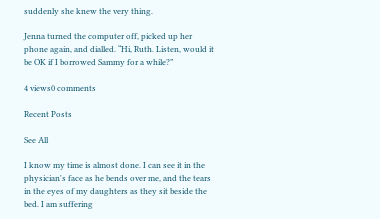suddenly she knew the very thing.

Jenna turned the computer off, picked up her phone again, and dialled. “Hi, Ruth. Listen, would it be OK if I borrowed Sammy for a while?”

4 views0 comments

Recent Posts

See All

I know my time is almost done. I can see it in the physician's face as he bends over me, and the tears in the eyes of my daughters as they sit beside the bed. I am suffering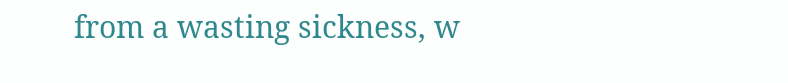from a wasting sickness, w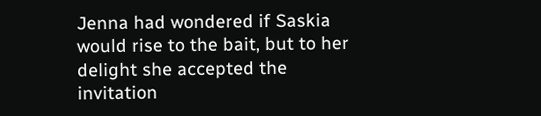Jenna had wondered if Saskia would rise to the bait, but to her delight she accepted the invitation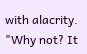with alacrity. "Why not? It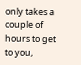only takes a couple of hours to get to you,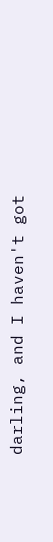darling, and I haven't got